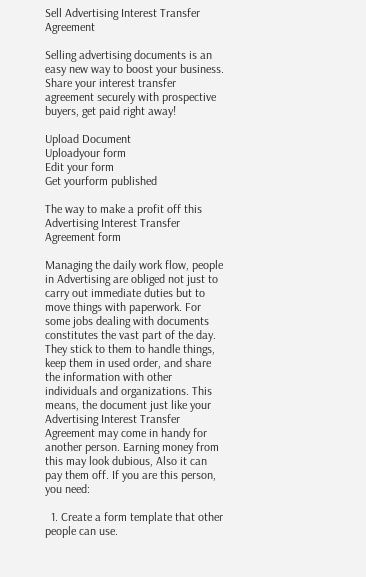Sell Advertising Interest Transfer Agreement

Selling advertising documents is an easy new way to boost your business. Share your interest transfer agreement securely with prospective buyers, get paid right away!

Upload Document
Uploadyour form
Edit your form
Get yourform published

The way to make a profit off this Advertising Interest Transfer Agreement form

Managing the daily work flow, people in Advertising are obliged not just to carry out immediate duties but to move things with paperwork. For some jobs dealing with documents constitutes the vast part of the day. They stick to them to handle things, keep them in used order, and share the information with other individuals and organizations. This means, the document just like your Advertising Interest Transfer Agreement may come in handy for another person. Earning money from this may look dubious, Also it can pay them off. If you are this person, you need:

  1. Create a form template that other people can use.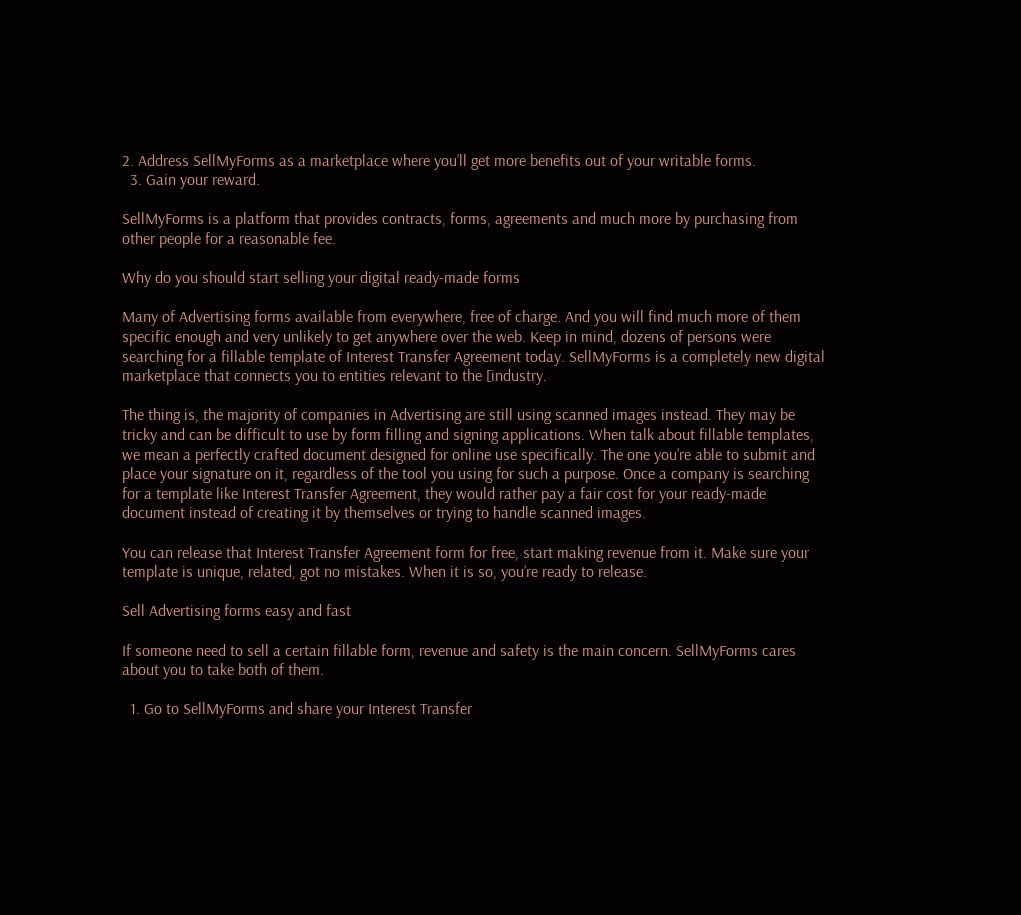2. Address SellMyForms as a marketplace where you’ll get more benefits out of your writable forms.
  3. Gain your reward.

SellMyForms is a platform that provides contracts, forms, agreements and much more by purchasing from other people for a reasonable fee.

Why do you should start selling your digital ready-made forms

Many of Advertising forms available from everywhere, free of charge. And you will find much more of them specific enough and very unlikely to get anywhere over the web. Keep in mind, dozens of persons were searching for a fillable template of Interest Transfer Agreement today. SellMyForms is a completely new digital marketplace that connects you to entities relevant to the [industry.

The thing is, the majority of companies in Advertising are still using scanned images instead. They may be tricky and can be difficult to use by form filling and signing applications. When talk about fillable templates, we mean a perfectly crafted document designed for online use specifically. The one you’re able to submit and place your signature on it, regardless of the tool you using for such a purpose. Once a company is searching for a template like Interest Transfer Agreement, they would rather pay a fair cost for your ready-made document instead of creating it by themselves or trying to handle scanned images.

You can release that Interest Transfer Agreement form for free, start making revenue from it. Make sure your template is unique, related, got no mistakes. When it is so, you’re ready to release.

Sell Advertising forms easy and fast

If someone need to sell a certain fillable form, revenue and safety is the main concern. SellMyForms cares about you to take both of them.

  1. Go to SellMyForms and share your Interest Transfer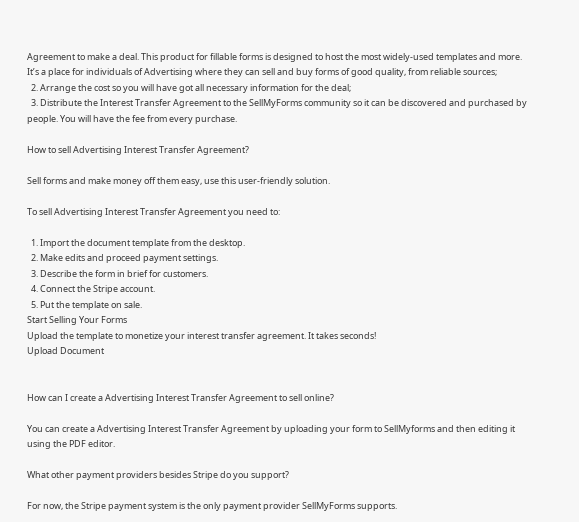Agreement to make a deal. This product for fillable forms is designed to host the most widely-used templates and more. It’s a place for individuals of Advertising where they can sell and buy forms of good quality, from reliable sources;
  2. Arrange the cost so you will have got all necessary information for the deal;
  3. Distribute the Interest Transfer Agreement to the SellMyForms community so it can be discovered and purchased by people. You will have the fee from every purchase.

How to sell Advertising Interest Transfer Agreement?

Sell forms and make money off them easy, use this user-friendly solution.

To sell Advertising Interest Transfer Agreement you need to:

  1. Import the document template from the desktop.
  2. Make edits and proceed payment settings.
  3. Describe the form in brief for customers.
  4. Connect the Stripe account.
  5. Put the template on sale.
Start Selling Your Forms
Upload the template to monetize your interest transfer agreement. It takes seconds!
Upload Document


How can I create a Advertising Interest Transfer Agreement to sell online?

You can create a Advertising Interest Transfer Agreement by uploading your form to SellMyforms and then editing it using the PDF editor.

What other payment providers besides Stripe do you support?

For now, the Stripe payment system is the only payment provider SellMyForms supports.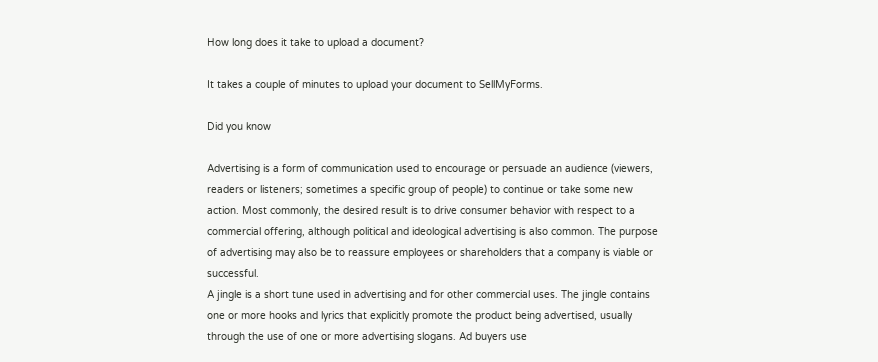How long does it take to upload a document?

It takes a couple of minutes to upload your document to SellMyForms.

Did you know

Advertising is a form of communication used to encourage or persuade an audience (viewers, readers or listeners; sometimes a specific group of people) to continue or take some new action. Most commonly, the desired result is to drive consumer behavior with respect to a commercial offering, although political and ideological advertising is also common. The purpose of advertising may also be to reassure employees or shareholders that a company is viable or successful.
A jingle is a short tune used in advertising and for other commercial uses. The jingle contains one or more hooks and lyrics that explicitly promote the product being advertised, usually through the use of one or more advertising slogans. Ad buyers use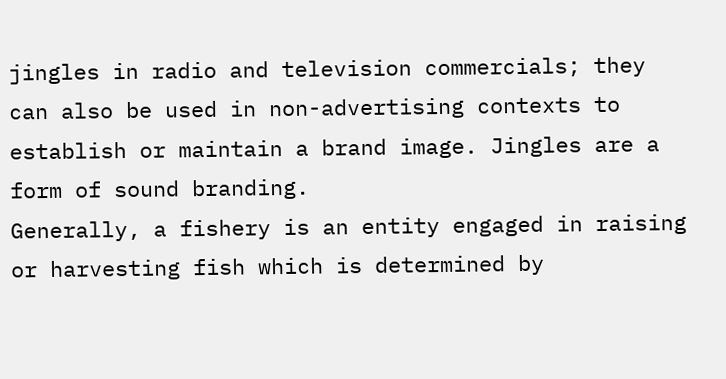jingles in radio and television commercials; they can also be used in non-advertising contexts to establish or maintain a brand image. Jingles are a form of sound branding.
Generally, a fishery is an entity engaged in raising or harvesting fish which is determined by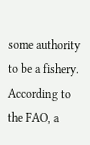some authority to be a fishery. According to the FAO, a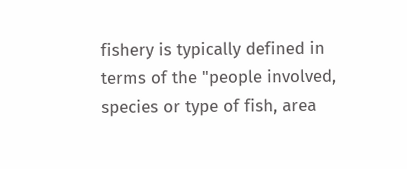fishery is typically defined in terms of the "people involved, species or type of fish, area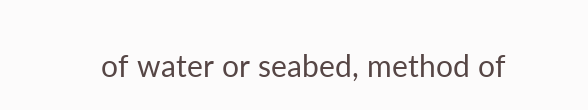of water or seabed, method of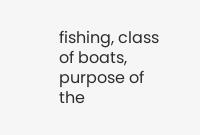fishing, class of boats, purpose of the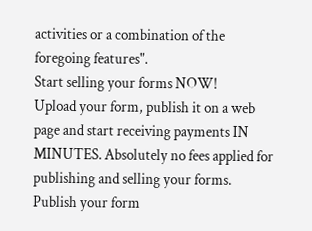activities or a combination of the foregoing features".
Start selling your forms NOW!
Upload your form, publish it on a web page and start receiving payments IN MINUTES. Absolutely no fees applied for publishing and selling your forms.
Publish your form